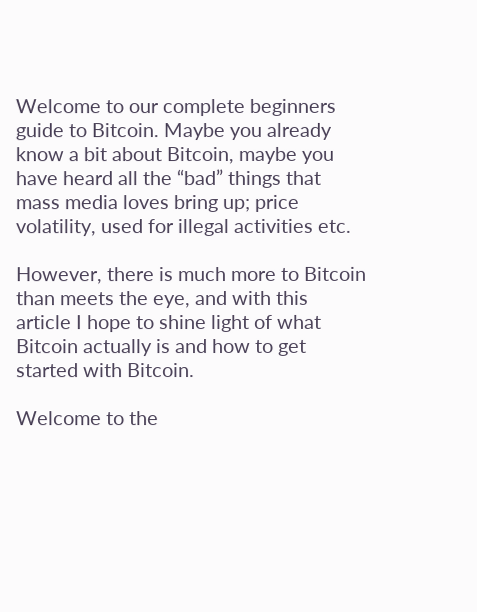Welcome to our complete beginners guide to Bitcoin. Maybe you already know a bit about Bitcoin, maybe you have heard all the “bad” things that mass media loves bring up; price volatility, used for illegal activities etc.

However, there is much more to Bitcoin than meets the eye, and with this article I hope to shine light of what Bitcoin actually is and how to get started with Bitcoin.

Welcome to the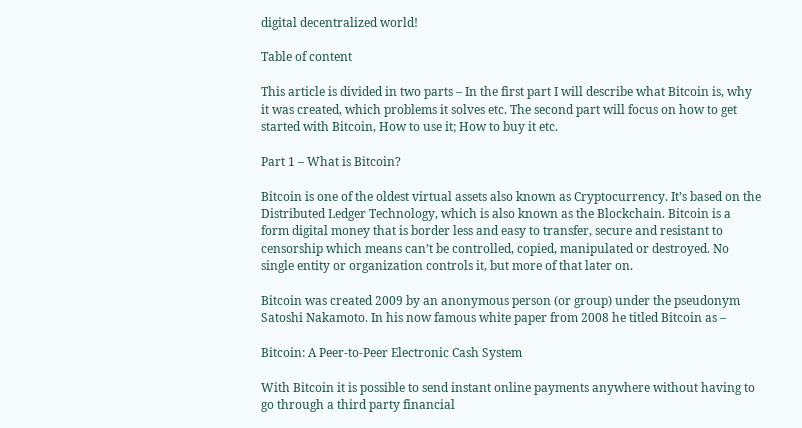digital decentralized world!

Table of content

This article is divided in two parts – In the first part I will describe what Bitcoin is, why it was created, which problems it solves etc. The second part will focus on how to get started with Bitcoin, How to use it; How to buy it etc.

Part 1 – What is Bitcoin?

Bitcoin is one of the oldest virtual assets also known as Cryptocurrency. It’s based on the Distributed Ledger Technology, which is also known as the Blockchain. Bitcoin is a form digital money that is border less and easy to transfer, secure and resistant to censorship which means can’t be controlled, copied, manipulated or destroyed. No single entity or organization controls it, but more of that later on.

Bitcoin was created 2009 by an anonymous person (or group) under the pseudonym Satoshi Nakamoto. In his now famous white paper from 2008 he titled Bitcoin as –

Bitcoin: A Peer-to-Peer Electronic Cash System

With Bitcoin it is possible to send instant online payments anywhere without having to go through a third party financial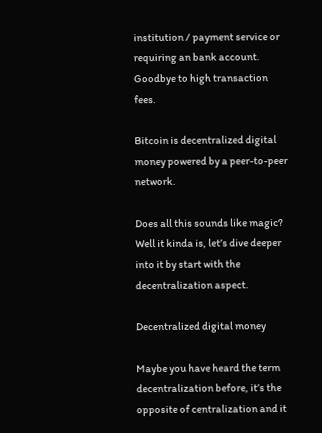institution / payment service or requiring an bank account. Goodbye to high transaction fees.

Bitcoin is decentralized digital money powered by a peer-to-peer network.

Does all this sounds like magic? Well it kinda is, let’s dive deeper into it by start with the decentralization aspect.

Decentralized digital money

Maybe you have heard the term decentralization before, it’s the opposite of centralization and it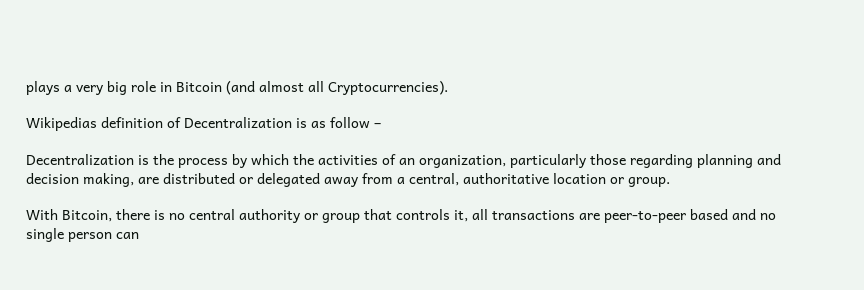plays a very big role in Bitcoin (and almost all Cryptocurrencies).

Wikipedias definition of Decentralization is as follow –

Decentralization is the process by which the activities of an organization, particularly those regarding planning and decision making, are distributed or delegated away from a central, authoritative location or group.

With Bitcoin, there is no central authority or group that controls it, all transactions are peer-to-peer based and no single person can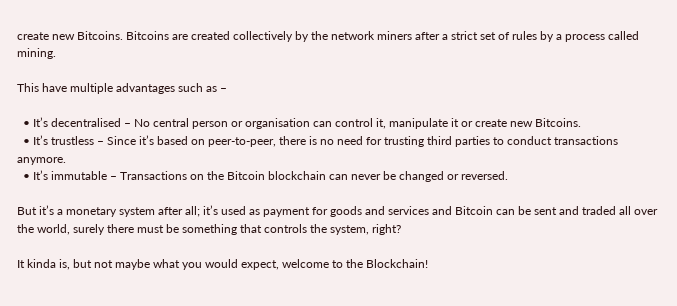create new Bitcoins. Bitcoins are created collectively by the network miners after a strict set of rules by a process called mining.

This have multiple advantages such as –

  • It’s decentralised – No central person or organisation can control it, manipulate it or create new Bitcoins.
  • It’s trustless – Since it’s based on peer-to-peer, there is no need for trusting third parties to conduct transactions anymore.
  • It’s immutable – Transactions on the Bitcoin blockchain can never be changed or reversed.

But it’s a monetary system after all; it’s used as payment for goods and services and Bitcoin can be sent and traded all over the world, surely there must be something that controls the system, right?

It kinda is, but not maybe what you would expect, welcome to the Blockchain!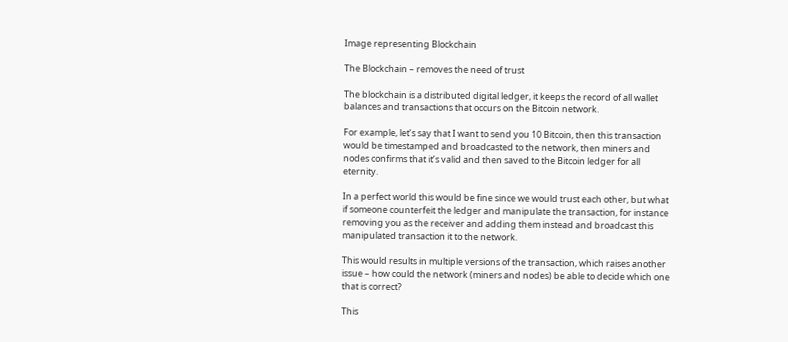Image representing Blockchain

The Blockchain – removes the need of trust

The blockchain is a distributed digital ledger, it keeps the record of all wallet balances and transactions that occurs on the Bitcoin network.

For example, let’s say that I want to send you 10 Bitcoin, then this transaction would be timestamped and broadcasted to the network, then miners and nodes confirms that it’s valid and then saved to the Bitcoin ledger for all eternity.

In a perfect world this would be fine since we would trust each other, but what if someone counterfeit the ledger and manipulate the transaction, for instance removing you as the receiver and adding them instead and broadcast this manipulated transaction it to the network.

This would results in multiple versions of the transaction, which raises another issue – how could the network (miners and nodes) be able to decide which one that is correct?

This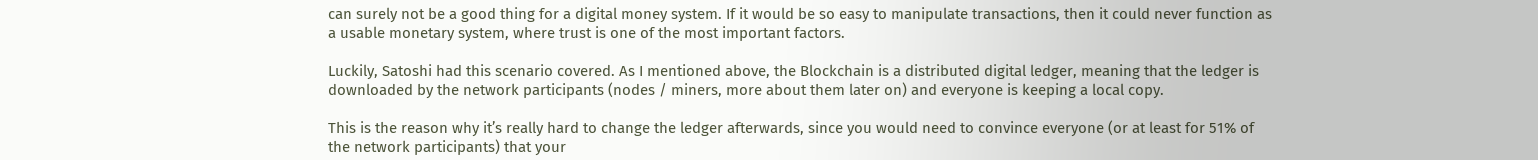can surely not be a good thing for a digital money system. If it would be so easy to manipulate transactions, then it could never function as a usable monetary system, where trust is one of the most important factors.

Luckily, Satoshi had this scenario covered. As I mentioned above, the Blockchain is a distributed digital ledger, meaning that the ledger is downloaded by the network participants (nodes / miners, more about them later on) and everyone is keeping a local copy.

This is the reason why it’s really hard to change the ledger afterwards, since you would need to convince everyone (or at least for 51% of the network participants) that your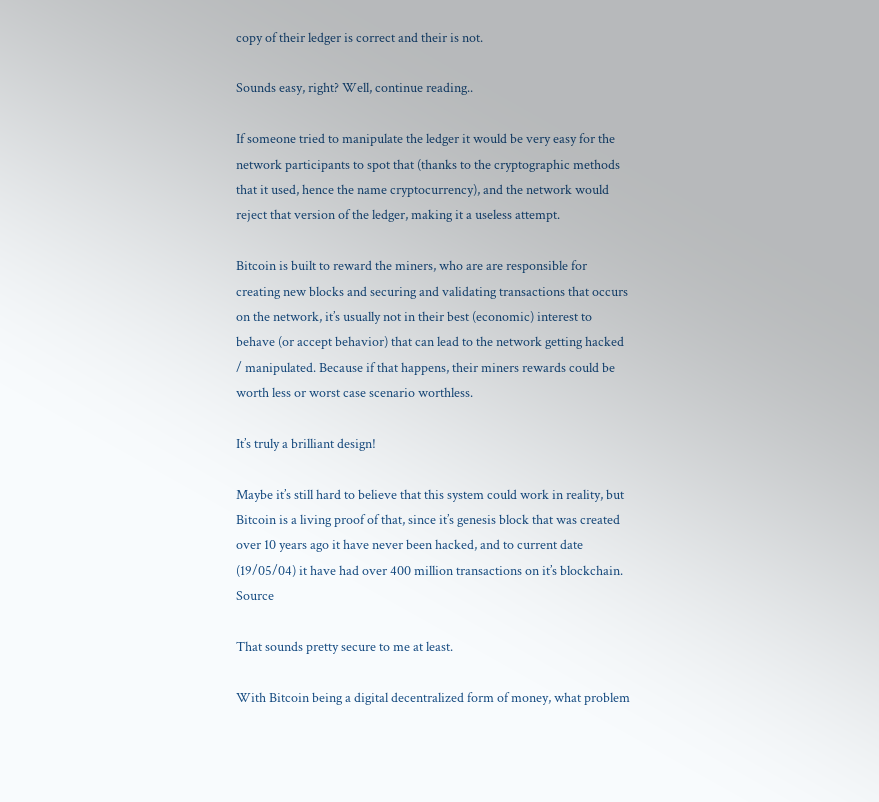copy of their ledger is correct and their is not.

Sounds easy, right? Well, continue reading..

If someone tried to manipulate the ledger it would be very easy for the network participants to spot that (thanks to the cryptographic methods that it used, hence the name cryptocurrency), and the network would reject that version of the ledger, making it a useless attempt.

Bitcoin is built to reward the miners, who are are responsible for creating new blocks and securing and validating transactions that occurs on the network, it’s usually not in their best (economic) interest to behave (or accept behavior) that can lead to the network getting hacked / manipulated. Because if that happens, their miners rewards could be worth less or worst case scenario worthless.

It’s truly a brilliant design!

Maybe it’s still hard to believe that this system could work in reality, but Bitcoin is a living proof of that, since it’s genesis block that was created over 10 years ago it have never been hacked, and to current date (19/05/04) it have had over 400 million transactions on it’s blockchain. Source

That sounds pretty secure to me at least.

With Bitcoin being a digital decentralized form of money, what problem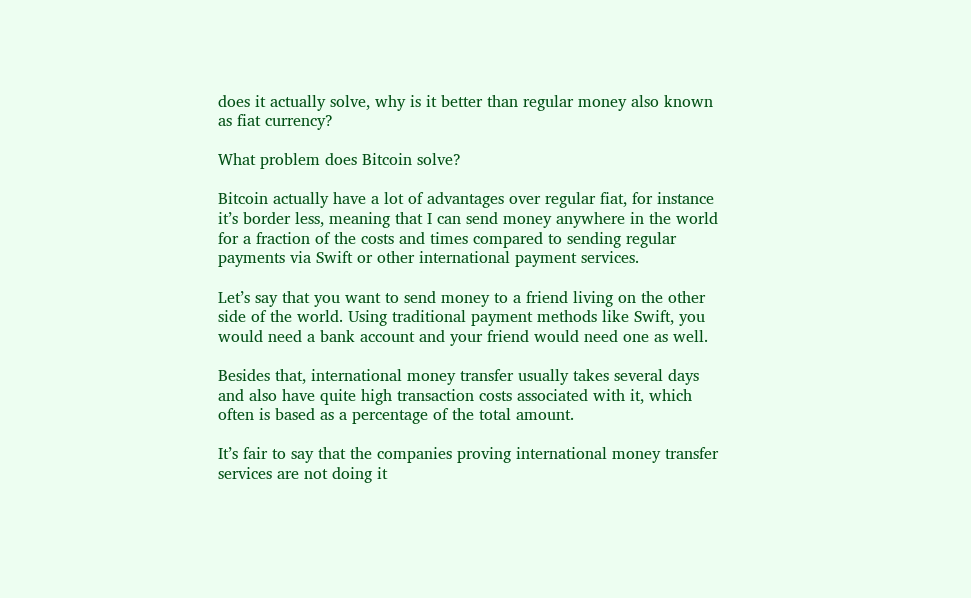does it actually solve, why is it better than regular money also known as fiat currency?

What problem does Bitcoin solve?

Bitcoin actually have a lot of advantages over regular fiat, for instance it’s border less, meaning that I can send money anywhere in the world for a fraction of the costs and times compared to sending regular payments via Swift or other international payment services.

Let’s say that you want to send money to a friend living on the other side of the world. Using traditional payment methods like Swift, you would need a bank account and your friend would need one as well.

Besides that, international money transfer usually takes several days and also have quite high transaction costs associated with it, which often is based as a percentage of the total amount.

It’s fair to say that the companies proving international money transfer services are not doing it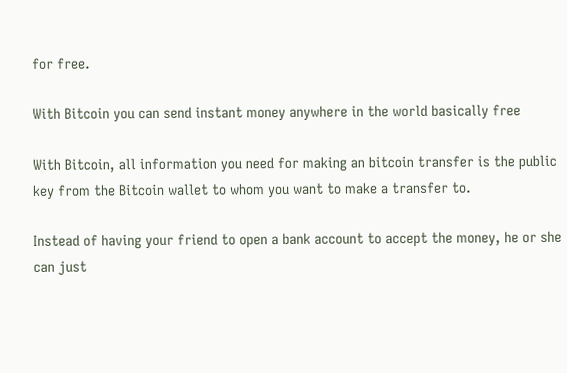for free.

With Bitcoin you can send instant money anywhere in the world basically free

With Bitcoin, all information you need for making an bitcoin transfer is the public key from the Bitcoin wallet to whom you want to make a transfer to.

Instead of having your friend to open a bank account to accept the money, he or she can just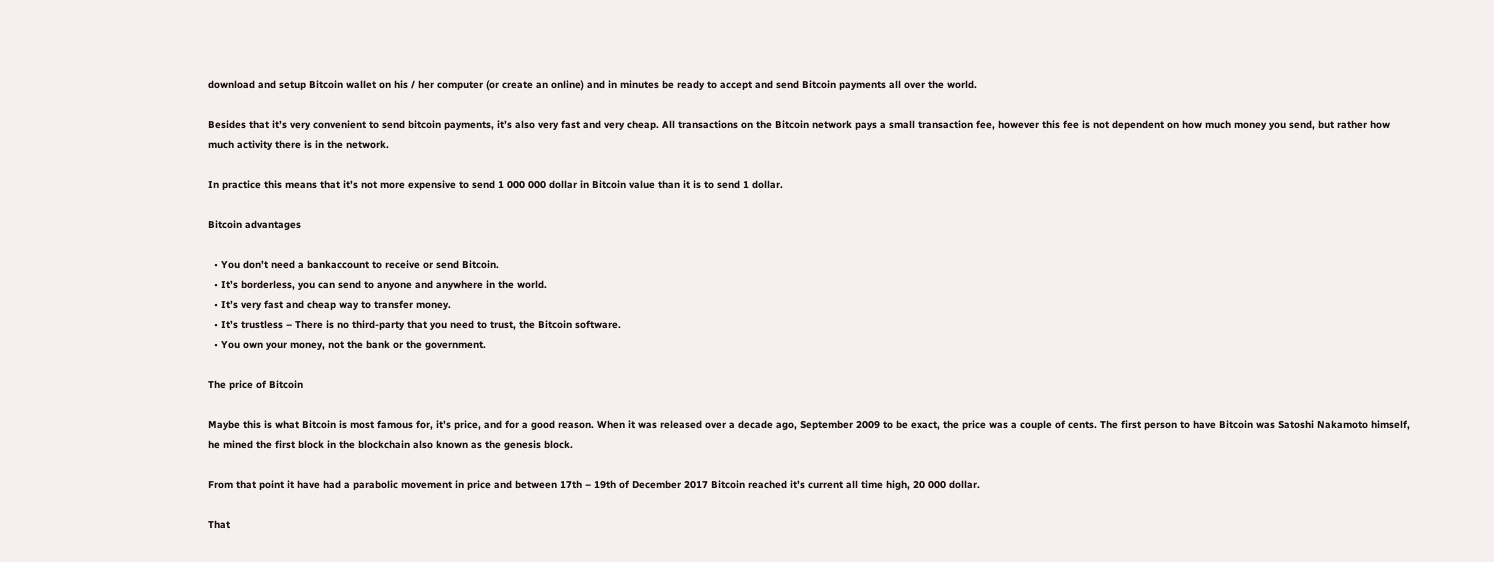download and setup Bitcoin wallet on his / her computer (or create an online) and in minutes be ready to accept and send Bitcoin payments all over the world.

Besides that it’s very convenient to send bitcoin payments, it’s also very fast and very cheap. All transactions on the Bitcoin network pays a small transaction fee, however this fee is not dependent on how much money you send, but rather how much activity there is in the network.

In practice this means that it’s not more expensive to send 1 000 000 dollar in Bitcoin value than it is to send 1 dollar.

Bitcoin advantages

  • You don’t need a bankaccount to receive or send Bitcoin.
  • It’s borderless, you can send to anyone and anywhere in the world.
  • It’s very fast and cheap way to transfer money.
  • It’s trustless – There is no third-party that you need to trust, the Bitcoin software.
  • You own your money, not the bank or the government.

The price of Bitcoin

Maybe this is what Bitcoin is most famous for, it’s price, and for a good reason. When it was released over a decade ago, September 2009 to be exact, the price was a couple of cents. The first person to have Bitcoin was Satoshi Nakamoto himself, he mined the first block in the blockchain also known as the genesis block.

From that point it have had a parabolic movement in price and between 17th – 19th of December 2017 Bitcoin reached it’s current all time high, 20 000 dollar.

That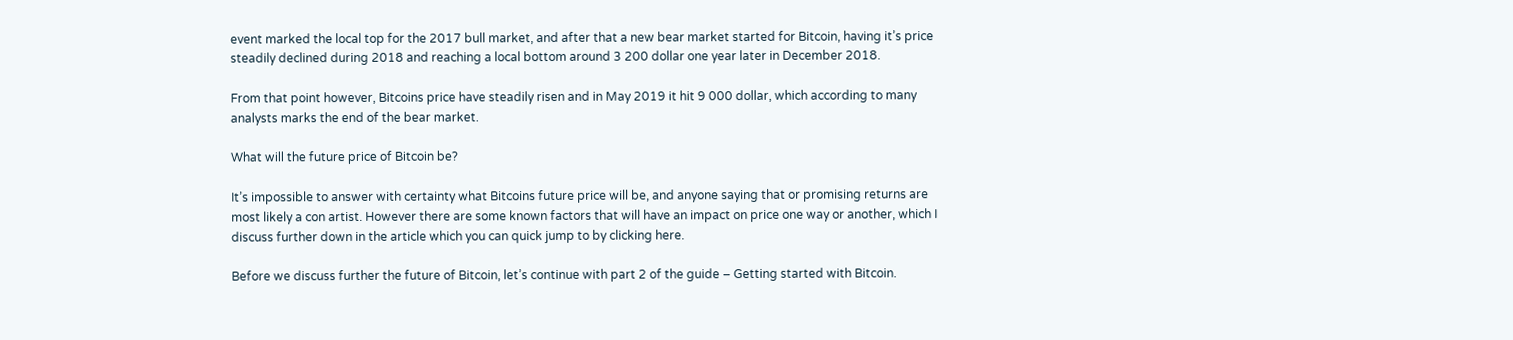event marked the local top for the 2017 bull market, and after that a new bear market started for Bitcoin, having it’s price steadily declined during 2018 and reaching a local bottom around 3 200 dollar one year later in December 2018.

From that point however, Bitcoins price have steadily risen and in May 2019 it hit 9 000 dollar, which according to many analysts marks the end of the bear market.

What will the future price of Bitcoin be?

It’s impossible to answer with certainty what Bitcoins future price will be, and anyone saying that or promising returns are most likely a con artist. However there are some known factors that will have an impact on price one way or another, which I discuss further down in the article which you can quick jump to by clicking here.

Before we discuss further the future of Bitcoin, let’s continue with part 2 of the guide – Getting started with Bitcoin.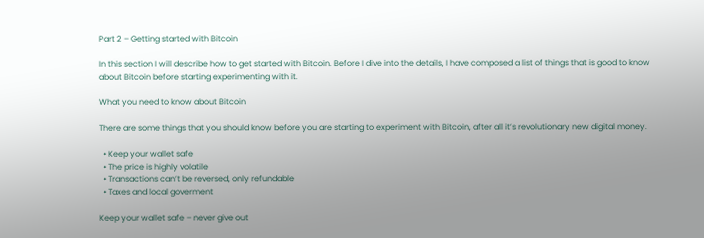Part 2 – Getting started with Bitcoin

In this section I will describe how to get started with Bitcoin. Before I dive into the details, I have composed a list of things that is good to know about Bitcoin before starting experimenting with it.

What you need to know about Bitcoin

There are some things that you should know before you are starting to experiment with Bitcoin, after all it’s revolutionary new digital money.

  • Keep your wallet safe
  • The price is highly volatile
  • Transactions can’t be reversed, only refundable
  • Taxes and local goverment

Keep your wallet safe – never give out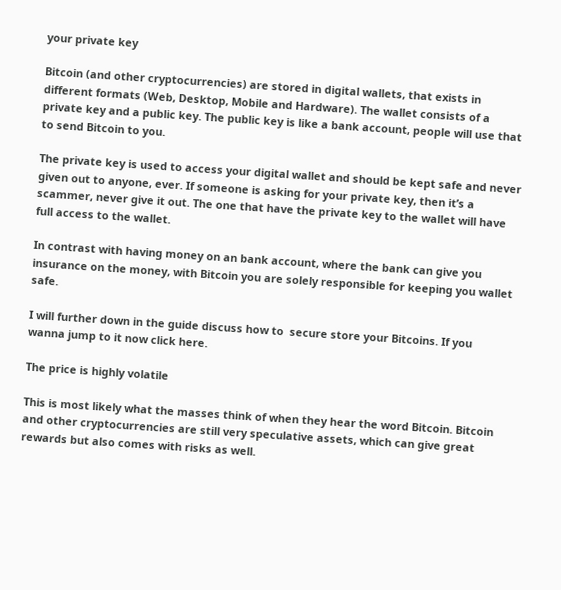your private key

Bitcoin (and other cryptocurrencies) are stored in digital wallets, that exists in different formats (Web, Desktop, Mobile and Hardware). The wallet consists of a private key and a public key. The public key is like a bank account, people will use that to send Bitcoin to you.

The private key is used to access your digital wallet and should be kept safe and never given out to anyone, ever. If someone is asking for your private key, then it’s a scammer, never give it out. The one that have the private key to the wallet will have full access to the wallet.

In contrast with having money on an bank account, where the bank can give you insurance on the money, with Bitcoin you are solely responsible for keeping you wallet safe.

I will further down in the guide discuss how to  secure store your Bitcoins. If you wanna jump to it now click here.

The price is highly volatile

This is most likely what the masses think of when they hear the word Bitcoin. Bitcoin and other cryptocurrencies are still very speculative assets, which can give great rewards but also comes with risks as well.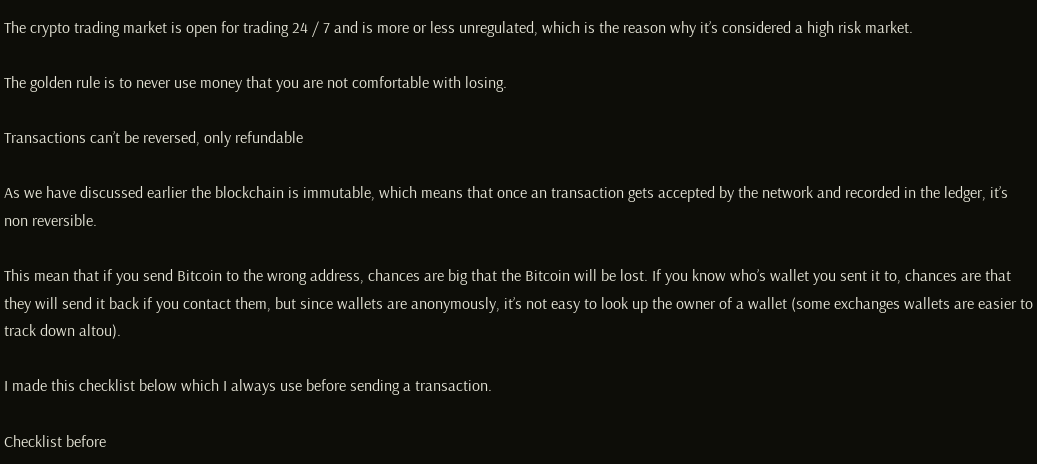The crypto trading market is open for trading 24 / 7 and is more or less unregulated, which is the reason why it’s considered a high risk market.

The golden rule is to never use money that you are not comfortable with losing.

Transactions can’t be reversed, only refundable

As we have discussed earlier the blockchain is immutable, which means that once an transaction gets accepted by the network and recorded in the ledger, it’s non reversible.

This mean that if you send Bitcoin to the wrong address, chances are big that the Bitcoin will be lost. If you know who’s wallet you sent it to, chances are that they will send it back if you contact them, but since wallets are anonymously, it’s not easy to look up the owner of a wallet (some exchanges wallets are easier to track down altou).

I made this checklist below which I always use before sending a transaction.

Checklist before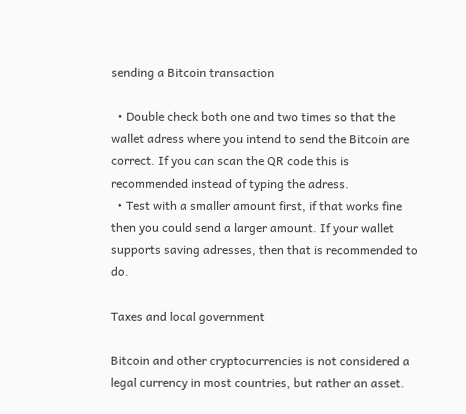sending a Bitcoin transaction

  • Double check both one and two times so that the wallet adress where you intend to send the Bitcoin are correct. If you can scan the QR code this is recommended instead of typing the adress.
  • Test with a smaller amount first, if that works fine then you could send a larger amount. If your wallet supports saving adresses, then that is recommended to do.

Taxes and local government

Bitcoin and other cryptocurrencies is not considered a legal currency in most countries, but rather an asset.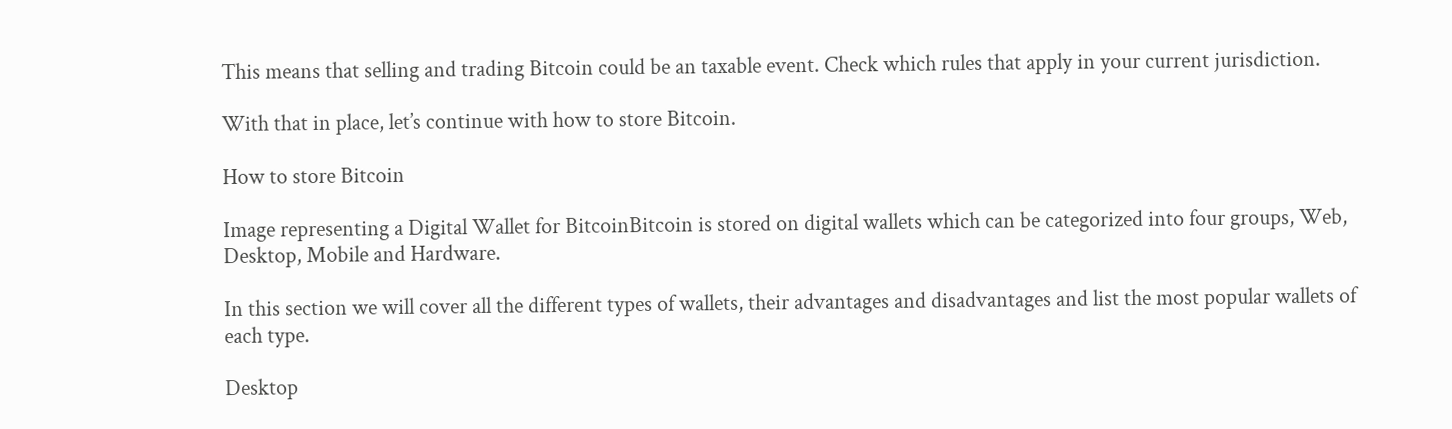This means that selling and trading Bitcoin could be an taxable event. Check which rules that apply in your current jurisdiction.

With that in place, let’s continue with how to store Bitcoin.

How to store Bitcoin

Image representing a Digital Wallet for BitcoinBitcoin is stored on digital wallets which can be categorized into four groups, Web, Desktop, Mobile and Hardware.

In this section we will cover all the different types of wallets, their advantages and disadvantages and list the most popular wallets of each type.

Desktop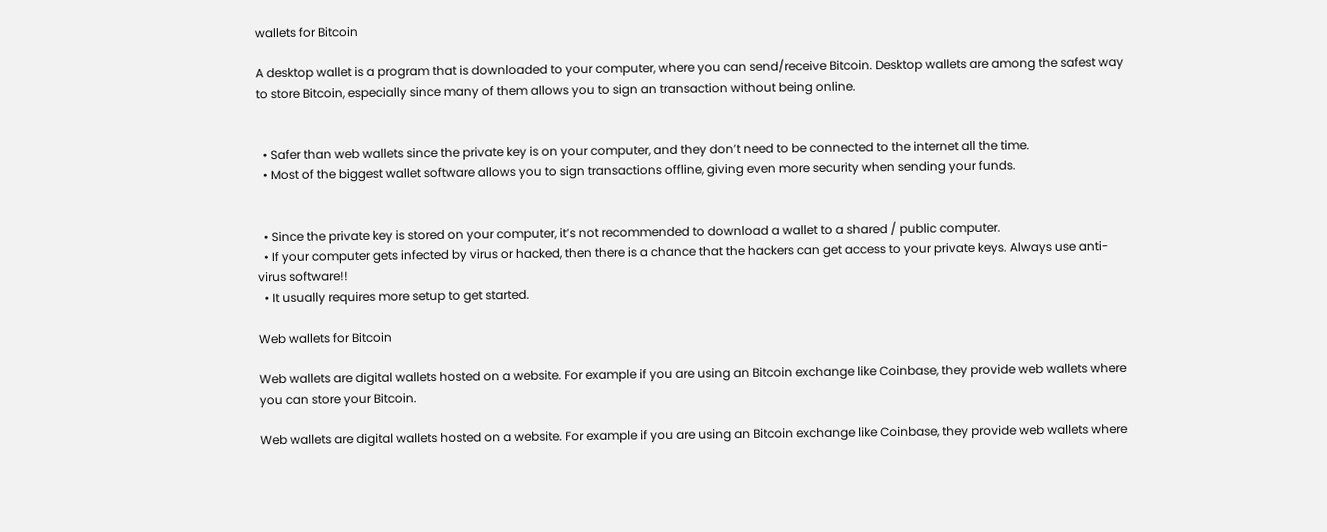wallets for Bitcoin

A desktop wallet is a program that is downloaded to your computer, where you can send/receive Bitcoin. Desktop wallets are among the safest way to store Bitcoin, especially since many of them allows you to sign an transaction without being online.


  • Safer than web wallets since the private key is on your computer, and they don’t need to be connected to the internet all the time.
  • Most of the biggest wallet software allows you to sign transactions offline, giving even more security when sending your funds.


  • Since the private key is stored on your computer, it’s not recommended to download a wallet to a shared / public computer.
  • If your computer gets infected by virus or hacked, then there is a chance that the hackers can get access to your private keys. Always use anti-virus software!!
  • It usually requires more setup to get started.

Web wallets for Bitcoin

Web wallets are digital wallets hosted on a website. For example if you are using an Bitcoin exchange like Coinbase, they provide web wallets where you can store your Bitcoin.

Web wallets are digital wallets hosted on a website. For example if you are using an Bitcoin exchange like Coinbase, they provide web wallets where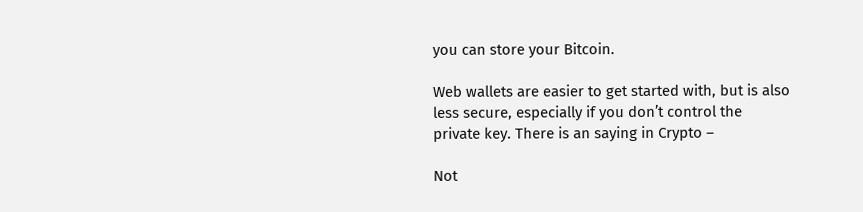you can store your Bitcoin.

Web wallets are easier to get started with, but is also less secure, especially if you don’t control the private key. There is an saying in Crypto –

Not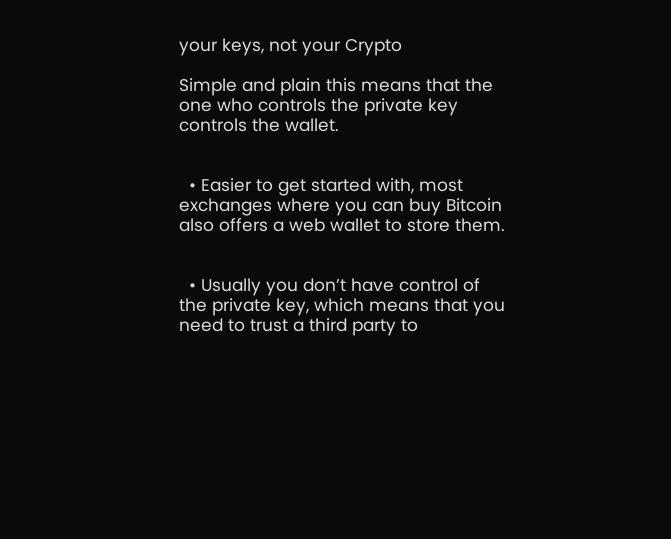your keys, not your Crypto

Simple and plain this means that the one who controls the private key controls the wallet.


  • Easier to get started with, most exchanges where you can buy Bitcoin also offers a web wallet to store them.


  • Usually you don’t have control of the private key, which means that you need to trust a third party to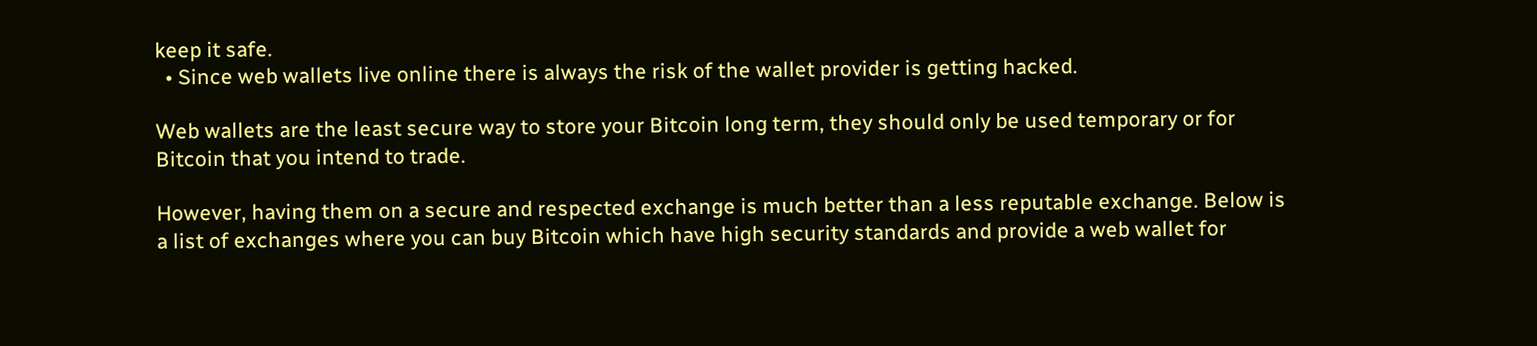keep it safe.
  • Since web wallets live online there is always the risk of the wallet provider is getting hacked.

Web wallets are the least secure way to store your Bitcoin long term, they should only be used temporary or for Bitcoin that you intend to trade.

However, having them on a secure and respected exchange is much better than a less reputable exchange. Below is a list of exchanges where you can buy Bitcoin which have high security standards and provide a web wallet for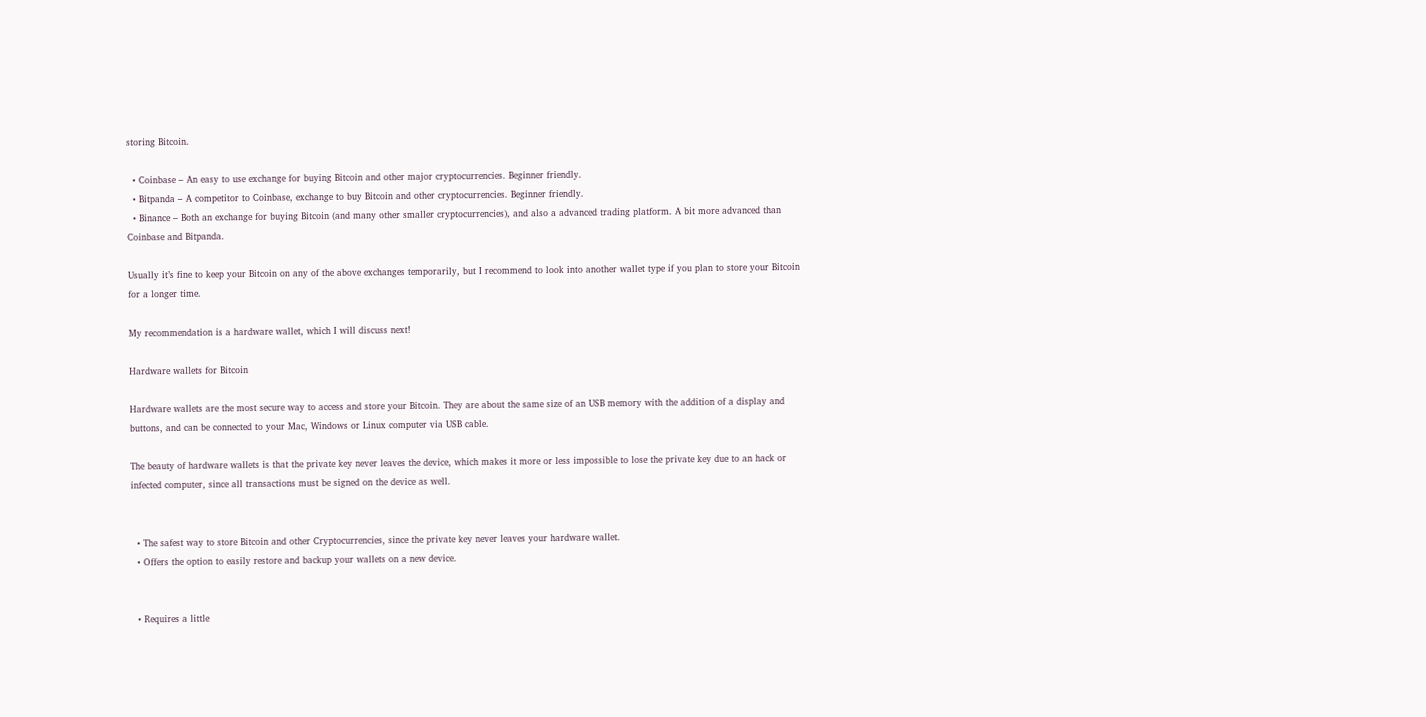storing Bitcoin.

  • Coinbase – An easy to use exchange for buying Bitcoin and other major cryptocurrencies. Beginner friendly.
  • Bitpanda – A competitor to Coinbase, exchange to buy Bitcoin and other cryptocurrencies. Beginner friendly.
  • Binance – Both an exchange for buying Bitcoin (and many other smaller cryptocurrencies), and also a advanced trading platform. A bit more advanced than Coinbase and Bitpanda.

Usually it’s fine to keep your Bitcoin on any of the above exchanges temporarily, but I recommend to look into another wallet type if you plan to store your Bitcoin for a longer time.

My recommendation is a hardware wallet, which I will discuss next!

Hardware wallets for Bitcoin

Hardware wallets are the most secure way to access and store your Bitcoin. They are about the same size of an USB memory with the addition of a display and buttons, and can be connected to your Mac, Windows or Linux computer via USB cable.

The beauty of hardware wallets is that the private key never leaves the device, which makes it more or less impossible to lose the private key due to an hack or infected computer, since all transactions must be signed on the device as well.


  • The safest way to store Bitcoin and other Cryptocurrencies, since the private key never leaves your hardware wallet.
  • Offers the option to easily restore and backup your wallets on a new device.


  • Requires a little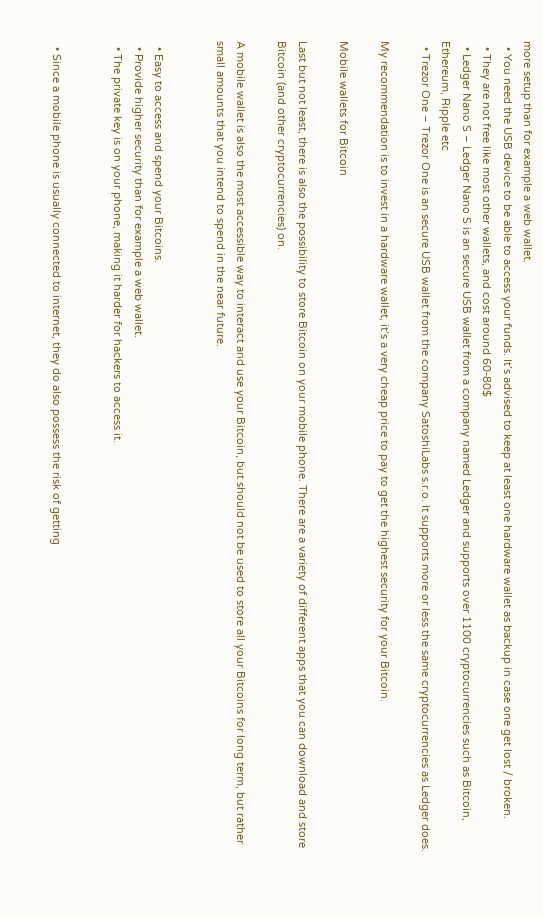more setup than for example a web wallet.
  • You need the USB device to be able to access your funds. It’s advised to keep at least one hardware wallet as backup in case one get lost / broken.
  • They are not free like most other wallets, and cost around 60-80$
  • Ledger Nano S – Ledger Nano S is an secure USB wallet from a company named Ledger and supports over 1100 cryptocurrencies such as Bitcoin, Ethereum, Ripple etc
  • Trezor One – Trezor One is an secure USB wallet from the company SatoshiLabs s.r.o. It supports more or less the same cryptocurrencies as Ledger does.

My recommendation is to invest in a hardware wallet, it’s a very cheap price to pay to get the highest security for your Bitcoin.

Mobile wallets for Bitcoin

Last but not least, there is also the possibility to store Bitcoin on your mobile phone. There are a variety of different apps that you can download and store Bitcoin (and other cryptocurrencies) on.

A mobile wallet is also the most accessible way to interact and use your Bitcoin, but should not be used to store all your Bitcoins for long term, but rather small amounts that you intend to spend in the near future.


  • Easy to access and spend your Bitcoins.
  • Provide higher security than for example a web wallet.
  • The private key is on your phone, making it harder for hackers to access it.


  • Since a mobile phone is usually connected to internet, they do also possess the risk of getting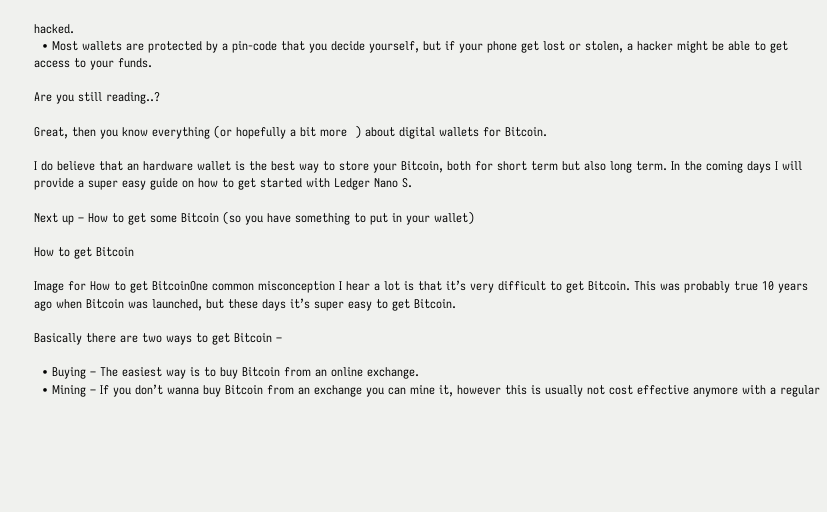hacked.
  • Most wallets are protected by a pin-code that you decide yourself, but if your phone get lost or stolen, a hacker might be able to get access to your funds.

Are you still reading..?

Great, then you know everything (or hopefully a bit more  ) about digital wallets for Bitcoin.

I do believe that an hardware wallet is the best way to store your Bitcoin, both for short term but also long term. In the coming days I will provide a super easy guide on how to get started with Ledger Nano S.

Next up – How to get some Bitcoin (so you have something to put in your wallet)

How to get Bitcoin

Image for How to get BitcoinOne common misconception I hear a lot is that it’s very difficult to get Bitcoin. This was probably true 10 years ago when Bitcoin was launched, but these days it’s super easy to get Bitcoin.

Basically there are two ways to get Bitcoin –

  • Buying – The easiest way is to buy Bitcoin from an online exchange.
  • Mining – If you don’t wanna buy Bitcoin from an exchange you can mine it, however this is usually not cost effective anymore with a regular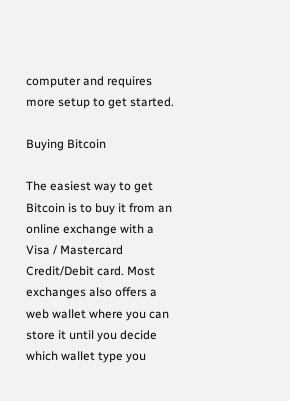computer and requires more setup to get started.

Buying Bitcoin

The easiest way to get Bitcoin is to buy it from an online exchange with a Visa / Mastercard Credit/Debit card. Most exchanges also offers a web wallet where you can store it until you decide which wallet type you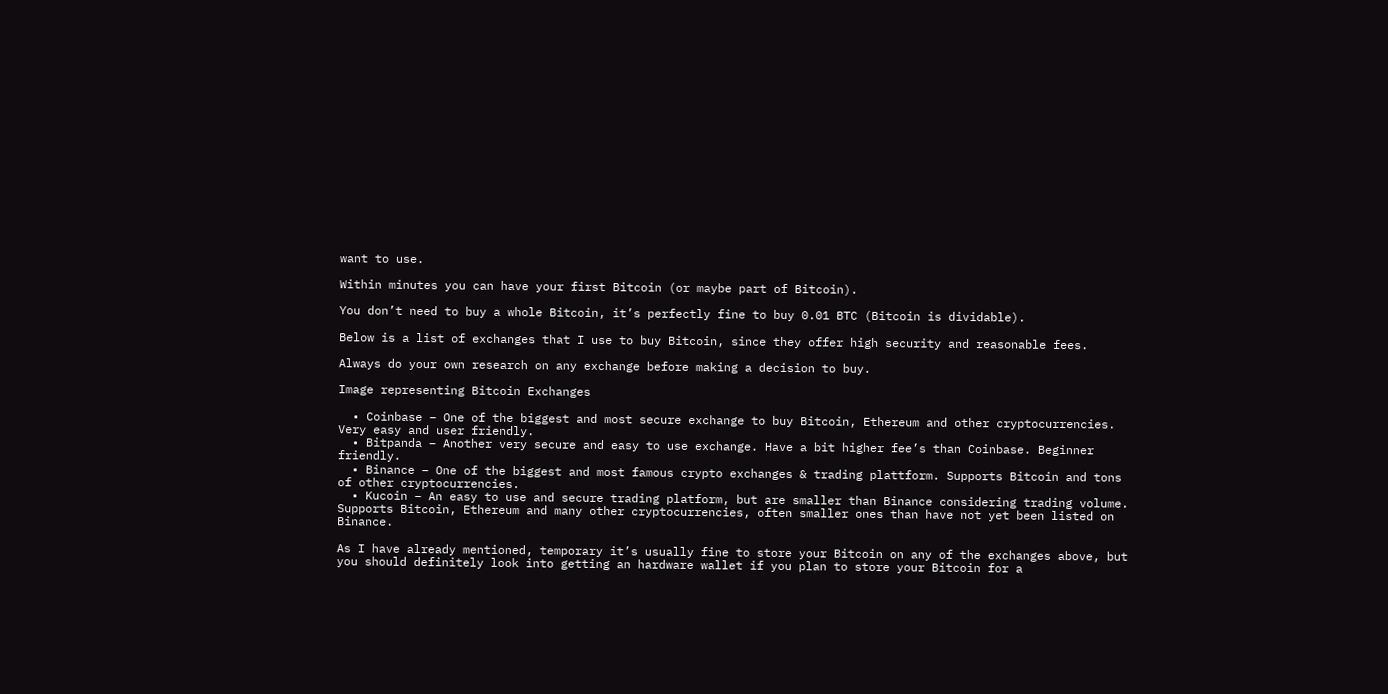want to use.

Within minutes you can have your first Bitcoin (or maybe part of Bitcoin).

You don’t need to buy a whole Bitcoin, it’s perfectly fine to buy 0.01 BTC (Bitcoin is dividable).

Below is a list of exchanges that I use to buy Bitcoin, since they offer high security and reasonable fees.

Always do your own research on any exchange before making a decision to buy.

Image representing Bitcoin Exchanges

  • Coinbase – One of the biggest and most secure exchange to buy Bitcoin, Ethereum and other cryptocurrencies. Very easy and user friendly.
  • Bitpanda – Another very secure and easy to use exchange. Have a bit higher fee’s than Coinbase. Beginner friendly.
  • Binance – One of the biggest and most famous crypto exchanges & trading plattform. Supports Bitcoin and tons of other cryptocurrencies.
  • Kucoin – An easy to use and secure trading platform, but are smaller than Binance considering trading volume. Supports Bitcoin, Ethereum and many other cryptocurrencies, often smaller ones than have not yet been listed on Binance.

As I have already mentioned, temporary it’s usually fine to store your Bitcoin on any of the exchanges above, but you should definitely look into getting an hardware wallet if you plan to store your Bitcoin for a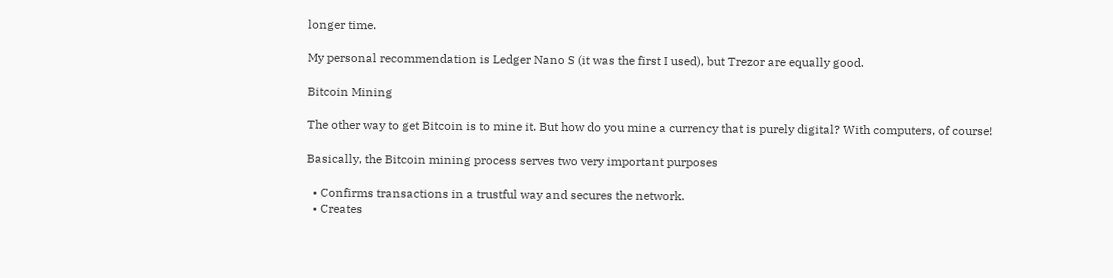longer time.

My personal recommendation is Ledger Nano S (it was the first I used), but Trezor are equally good.

Bitcoin Mining

The other way to get Bitcoin is to mine it. But how do you mine a currency that is purely digital? With computers, of course!

Basically, the Bitcoin mining process serves two very important purposes

  • Confirms transactions in a trustful way and secures the network.
  • Creates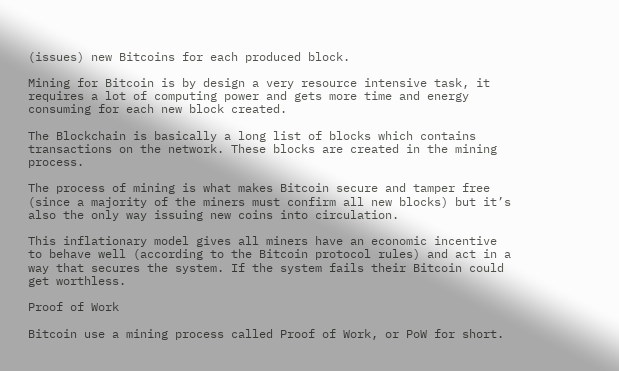(issues) new Bitcoins for each produced block.

Mining for Bitcoin is by design a very resource intensive task, it requires a lot of computing power and gets more time and energy consuming for each new block created.

The Blockchain is basically a long list of blocks which contains transactions on the network. These blocks are created in the mining process.

The process of mining is what makes Bitcoin secure and tamper free (since a majority of the miners must confirm all new blocks) but it’s also the only way issuing new coins into circulation.

This inflationary model gives all miners have an economic incentive to behave well (according to the Bitcoin protocol rules) and act in a way that secures the system. If the system fails their Bitcoin could get worthless.

Proof of Work

Bitcoin use a mining process called Proof of Work, or PoW for short.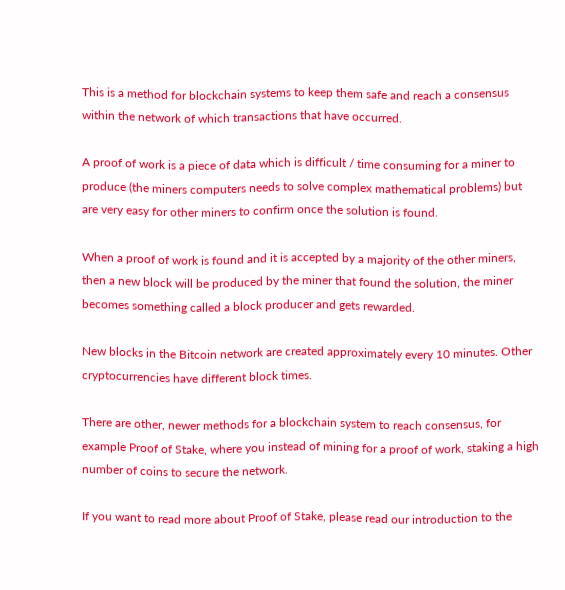This is a method for blockchain systems to keep them safe and reach a consensus within the network of which transactions that have occurred.

A proof of work is a piece of data which is difficult / time consuming for a miner to produce (the miners computers needs to solve complex mathematical problems) but are very easy for other miners to confirm once the solution is found.

When a proof of work is found and it is accepted by a majority of the other miners, then a new block will be produced by the miner that found the solution, the miner becomes something called a block producer and gets rewarded.

New blocks in the Bitcoin network are created approximately every 10 minutes. Other cryptocurrencies have different block times.

There are other, newer methods for a blockchain system to reach consensus, for example Proof of Stake, where you instead of mining for a proof of work, staking a high number of coins to secure the network.

If you want to read more about Proof of Stake, please read our introduction to the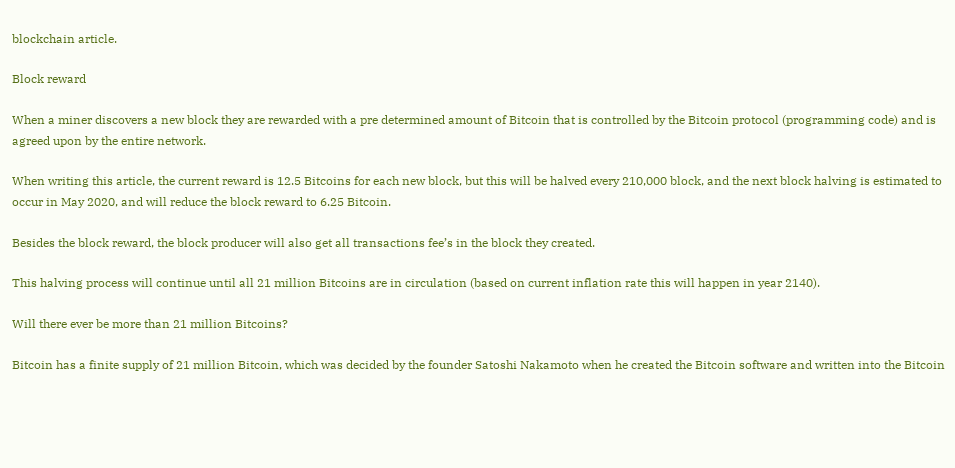blockchain article.

Block reward

When a miner discovers a new block they are rewarded with a pre determined amount of Bitcoin that is controlled by the Bitcoin protocol (programming code) and is agreed upon by the entire network.

When writing this article, the current reward is 12.5 Bitcoins for each new block, but this will be halved every 210,000 block, and the next block halving is estimated to occur in May 2020, and will reduce the block reward to 6.25 Bitcoin.

Besides the block reward, the block producer will also get all transactions fee’s in the block they created.

This halving process will continue until all 21 million Bitcoins are in circulation (based on current inflation rate this will happen in year 2140).

Will there ever be more than 21 million Bitcoins?

Bitcoin has a finite supply of 21 million Bitcoin, which was decided by the founder Satoshi Nakamoto when he created the Bitcoin software and written into the Bitcoin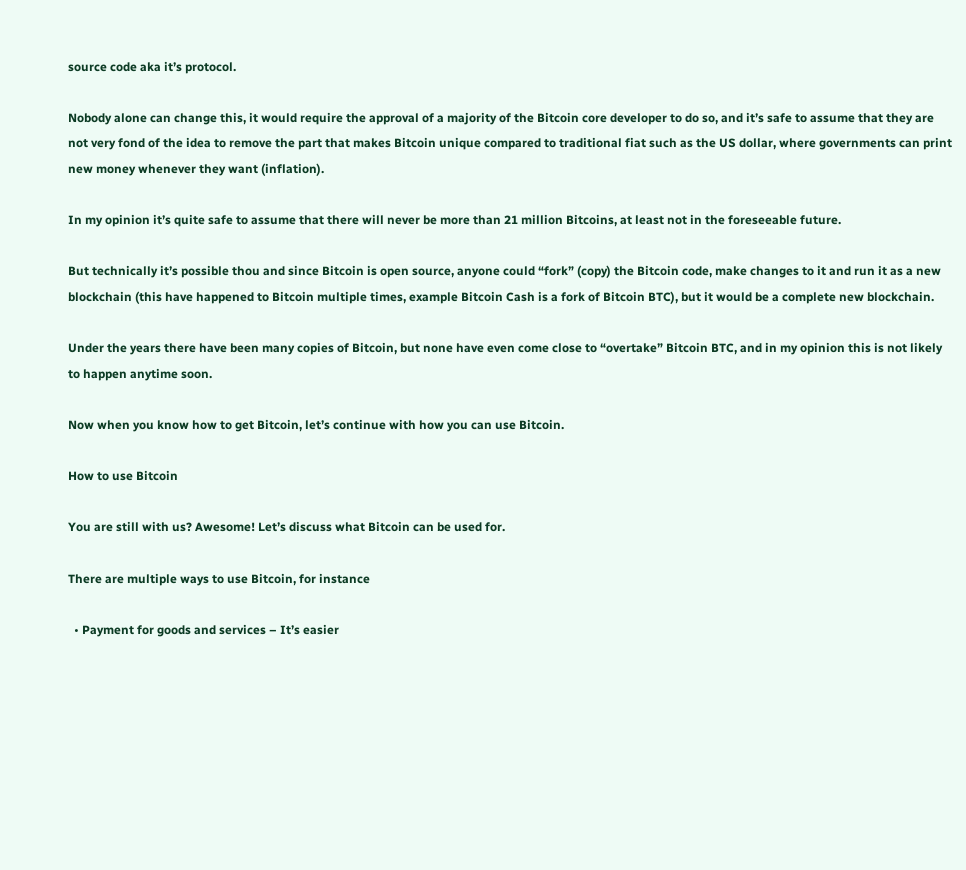source code aka it’s protocol.

Nobody alone can change this, it would require the approval of a majority of the Bitcoin core developer to do so, and it’s safe to assume that they are not very fond of the idea to remove the part that makes Bitcoin unique compared to traditional fiat such as the US dollar, where governments can print new money whenever they want (inflation).

In my opinion it’s quite safe to assume that there will never be more than 21 million Bitcoins, at least not in the foreseeable future.

But technically it’s possible thou and since Bitcoin is open source, anyone could “fork” (copy) the Bitcoin code, make changes to it and run it as a new blockchain (this have happened to Bitcoin multiple times, example Bitcoin Cash is a fork of Bitcoin BTC), but it would be a complete new blockchain.

Under the years there have been many copies of Bitcoin, but none have even come close to “overtake” Bitcoin BTC, and in my opinion this is not likely to happen anytime soon.

Now when you know how to get Bitcoin, let’s continue with how you can use Bitcoin.

How to use Bitcoin

You are still with us? Awesome! Let’s discuss what Bitcoin can be used for.

There are multiple ways to use Bitcoin, for instance

  • Payment for goods and services – It’s easier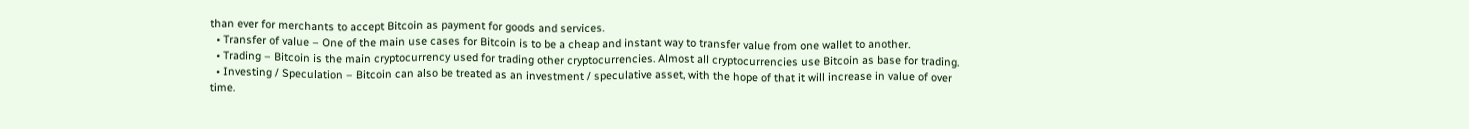than ever for merchants to accept Bitcoin as payment for goods and services.
  • Transfer of value – One of the main use cases for Bitcoin is to be a cheap and instant way to transfer value from one wallet to another.
  • Trading – Bitcoin is the main cryptocurrency used for trading other cryptocurrencies. Almost all cryptocurrencies use Bitcoin as base for trading.
  • Investing / Speculation – Bitcoin can also be treated as an investment / speculative asset, with the hope of that it will increase in value of over time.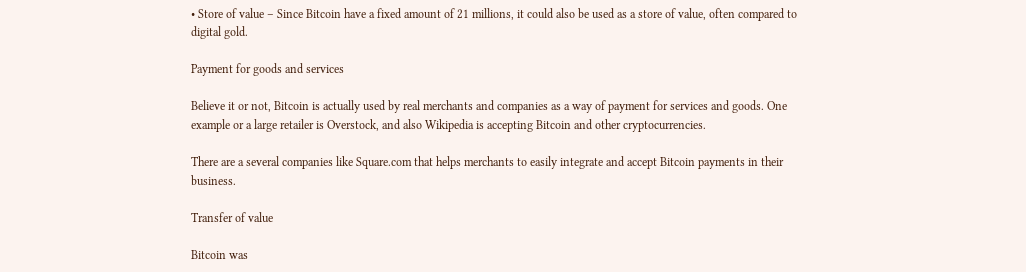• Store of value – Since Bitcoin have a fixed amount of 21 millions, it could also be used as a store of value, often compared to digital gold.

Payment for goods and services

Believe it or not, Bitcoin is actually used by real merchants and companies as a way of payment for services and goods. One example or a large retailer is Overstock, and also Wikipedia is accepting Bitcoin and other cryptocurrencies.

There are a several companies like Square.com that helps merchants to easily integrate and accept Bitcoin payments in their business.

Transfer of value

Bitcoin was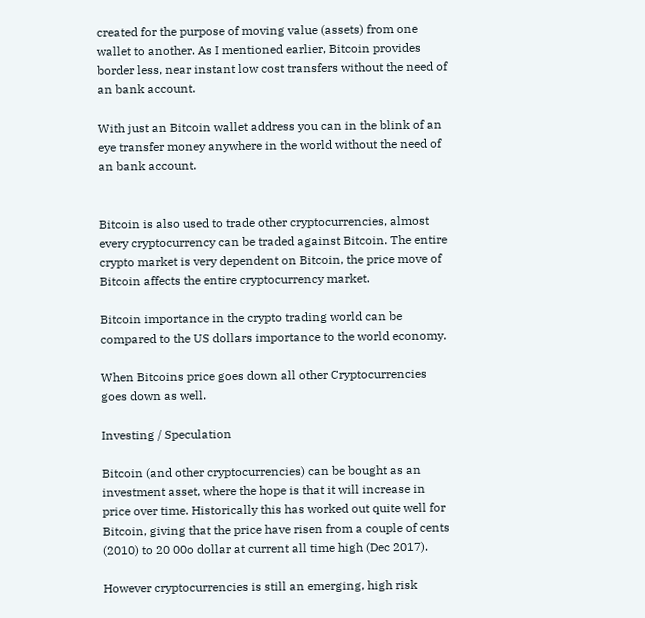created for the purpose of moving value (assets) from one wallet to another. As I mentioned earlier, Bitcoin provides border less, near instant low cost transfers without the need of an bank account.

With just an Bitcoin wallet address you can in the blink of an eye transfer money anywhere in the world without the need of an bank account.


Bitcoin is also used to trade other cryptocurrencies, almost every cryptocurrency can be traded against Bitcoin. The entire crypto market is very dependent on Bitcoin, the price move of Bitcoin affects the entire cryptocurrency market.

Bitcoin importance in the crypto trading world can be compared to the US dollars importance to the world economy.

When Bitcoins price goes down all other Cryptocurrencies goes down as well.

Investing / Speculation

Bitcoin (and other cryptocurrencies) can be bought as an investment asset, where the hope is that it will increase in price over time. Historically this has worked out quite well for Bitcoin, giving that the price have risen from a couple of cents (2010) to 20 00o dollar at current all time high (Dec 2017).

However cryptocurrencies is still an emerging, high risk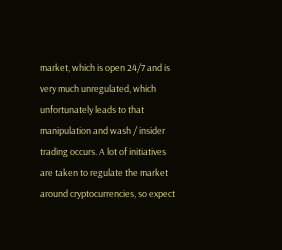market, which is open 24/7 and is very much unregulated, which unfortunately leads to that manipulation and wash / insider trading occurs. A lot of initiatives are taken to regulate the market around cryptocurrencies, so expect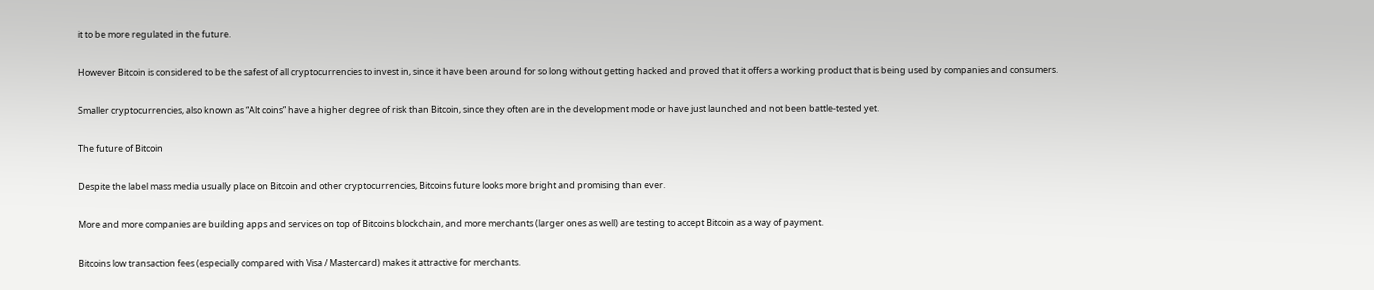it to be more regulated in the future.

However Bitcoin is considered to be the safest of all cryptocurrencies to invest in, since it have been around for so long without getting hacked and proved that it offers a working product that is being used by companies and consumers.

Smaller cryptocurrencies, also known as “Alt coins” have a higher degree of risk than Bitcoin, since they often are in the development mode or have just launched and not been battle-tested yet.

The future of Bitcoin

Despite the label mass media usually place on Bitcoin and other cryptocurrencies, Bitcoins future looks more bright and promising than ever.

More and more companies are building apps and services on top of Bitcoins blockchain, and more merchants (larger ones as well) are testing to accept Bitcoin as a way of payment.

Bitcoins low transaction fees (especially compared with Visa / Mastercard) makes it attractive for merchants.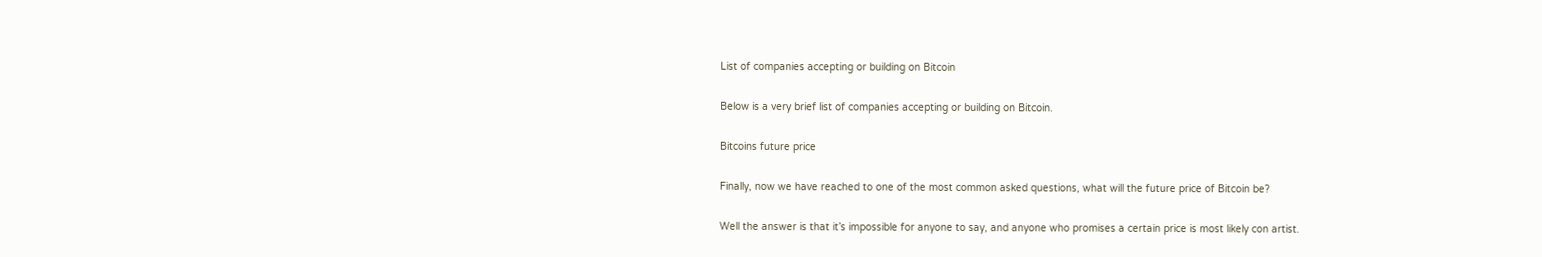List of companies accepting or building on Bitcoin

Below is a very brief list of companies accepting or building on Bitcoin.

Bitcoins future price

Finally, now we have reached to one of the most common asked questions, what will the future price of Bitcoin be?

Well the answer is that it’s impossible for anyone to say, and anyone who promises a certain price is most likely con artist.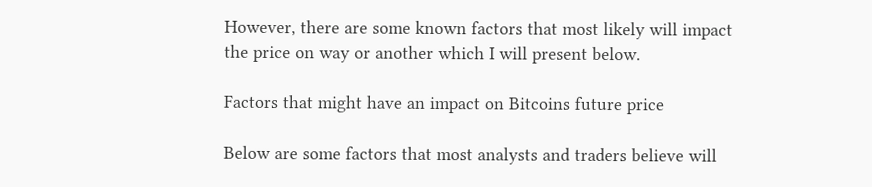However, there are some known factors that most likely will impact the price on way or another which I will present below.

Factors that might have an impact on Bitcoins future price

Below are some factors that most analysts and traders believe will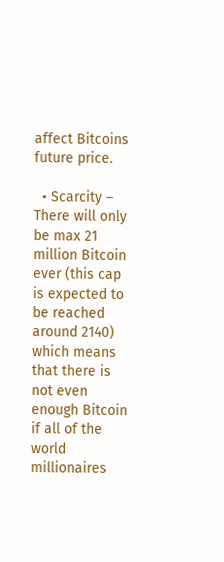affect Bitcoins future price.

  • Scarcity – There will only be max 21 million Bitcoin ever (this cap is expected to be reached around 2140) which means that there is not even enough Bitcoin if all of the world millionaires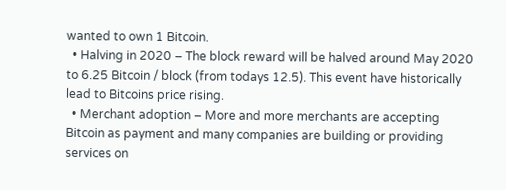wanted to own 1 Bitcoin.
  • Halving in 2020 – The block reward will be halved around May 2020 to 6.25 Bitcoin / block (from todays 12.5). This event have historically lead to Bitcoins price rising.
  • Merchant adoption – More and more merchants are accepting Bitcoin as payment and many companies are building or providing services on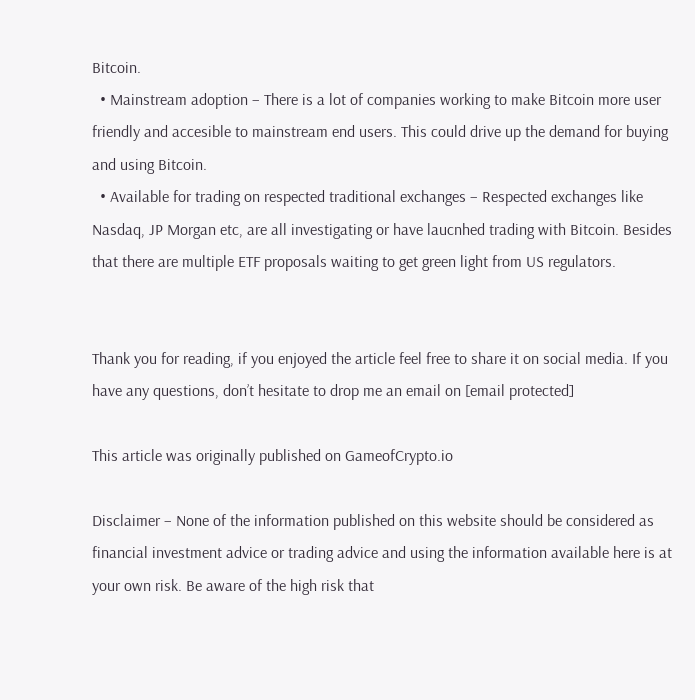Bitcoin.
  • Mainstream adoption – There is a lot of companies working to make Bitcoin more user friendly and accesible to mainstream end users. This could drive up the demand for buying and using Bitcoin.
  • Available for trading on respected traditional exchanges – Respected exchanges like Nasdaq, JP Morgan etc, are all investigating or have laucnhed trading with Bitcoin. Besides that there are multiple ETF proposals waiting to get green light from US regulators.


Thank you for reading, if you enjoyed the article feel free to share it on social media. If you have any questions, don’t hesitate to drop me an email on [email protected]

This article was originally published on GameofCrypto.io

Disclaimer – None of the information published on this website should be considered as financial investment advice or trading advice and using the information available here is at your own risk. Be aware of the high risk that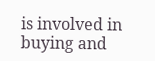is involved in buying and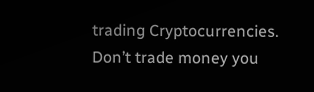trading Cryptocurrencies. Don’t trade money you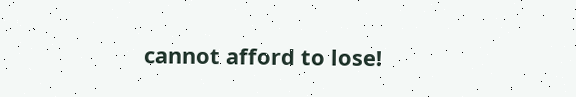cannot afford to lose!